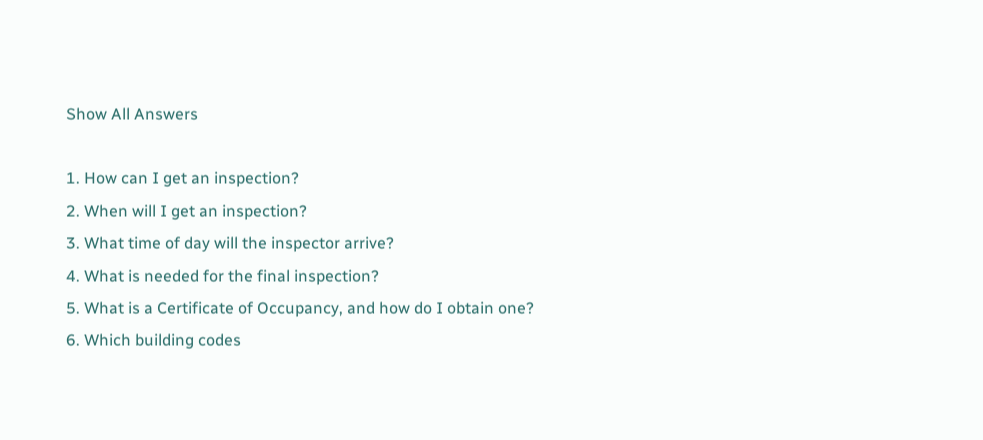Show All Answers

1. How can I get an inspection?
2. When will I get an inspection?
3. What time of day will the inspector arrive?
4. What is needed for the final inspection?
5. What is a Certificate of Occupancy, and how do I obtain one?
6. Which building codes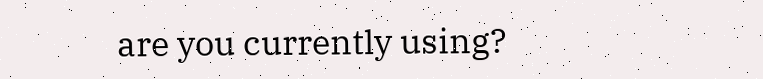are you currently using?